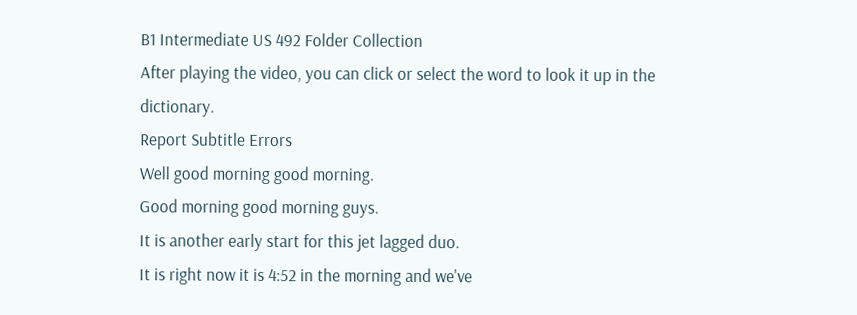B1 Intermediate US 492 Folder Collection
After playing the video, you can click or select the word to look it up in the dictionary.
Report Subtitle Errors
Well good morning good morning.
Good morning good morning guys.
It is another early start for this jet lagged duo.
It is right now it is 4:52 in the morning and we've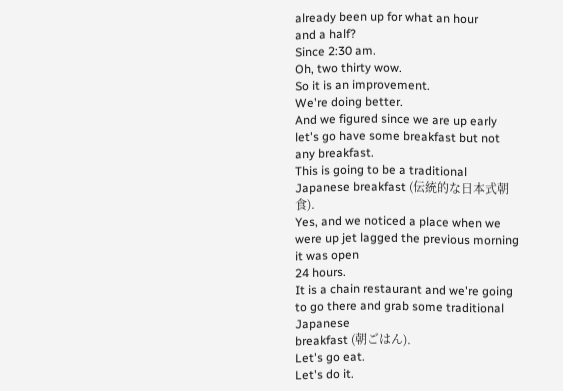already been up for what an hour
and a half?
Since 2:30 am.
Oh, two thirty wow.
So it is an improvement.
We're doing better.
And we figured since we are up early let's go have some breakfast but not any breakfast.
This is going to be a traditional Japanese breakfast (伝統的な日本式朝食).
Yes, and we noticed a place when we were up jet lagged the previous morning it was open
24 hours.
It is a chain restaurant and we're going to go there and grab some traditional Japanese
breakfast (朝ごはん).
Let's go eat.
Let's do it.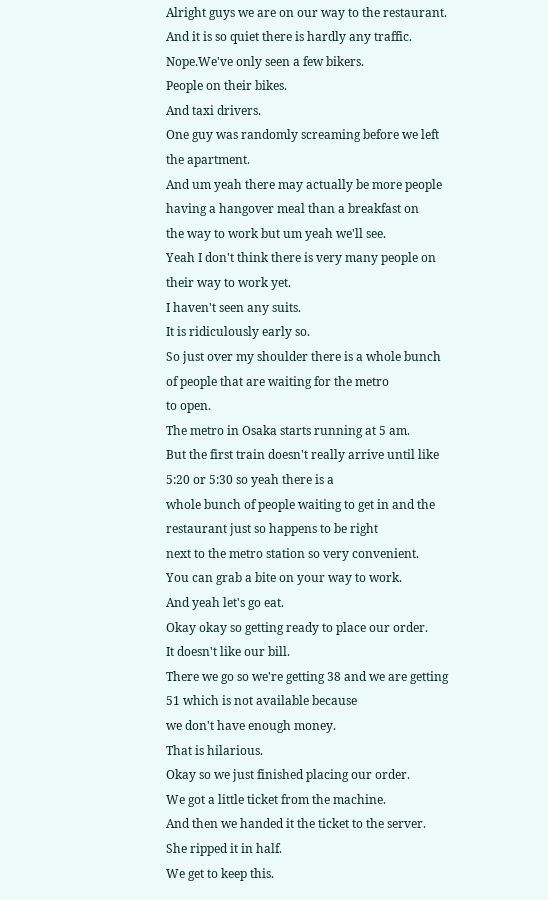Alright guys we are on our way to the restaurant.
And it is so quiet there is hardly any traffic.
Nope.We've only seen a few bikers.
People on their bikes.
And taxi drivers.
One guy was randomly screaming before we left the apartment.
And um yeah there may actually be more people having a hangover meal than a breakfast on
the way to work but um yeah we'll see.
Yeah I don't think there is very many people on their way to work yet.
I haven't seen any suits.
It is ridiculously early so.
So just over my shoulder there is a whole bunch of people that are waiting for the metro
to open.
The metro in Osaka starts running at 5 am.
But the first train doesn't really arrive until like 5:20 or 5:30 so yeah there is a
whole bunch of people waiting to get in and the restaurant just so happens to be right
next to the metro station so very convenient.
You can grab a bite on your way to work.
And yeah let's go eat.
Okay okay so getting ready to place our order.
It doesn't like our bill.
There we go so we're getting 38 and we are getting 51 which is not available because
we don't have enough money.
That is hilarious.
Okay so we just finished placing our order.
We got a little ticket from the machine.
And then we handed it the ticket to the server.
She ripped it in half.
We get to keep this.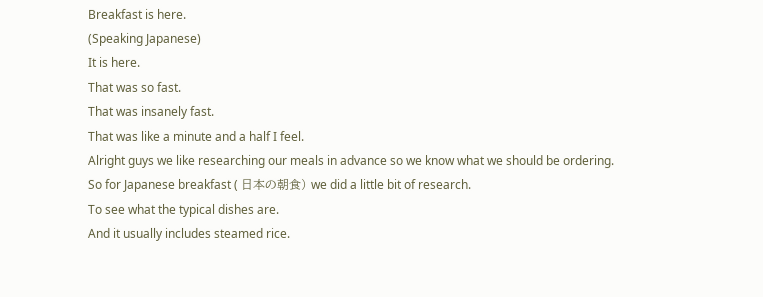Breakfast is here.
(Speaking Japanese)
It is here.
That was so fast.
That was insanely fast.
That was like a minute and a half I feel.
Alright guys we like researching our meals in advance so we know what we should be ordering.
So for Japanese breakfast ( 日本の朝食) we did a little bit of research.
To see what the typical dishes are.
And it usually includes steamed rice.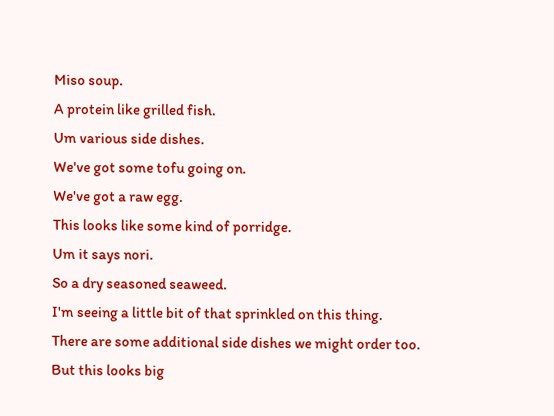Miso soup.
A protein like grilled fish.
Um various side dishes.
We've got some tofu going on.
We've got a raw egg.
This looks like some kind of porridge.
Um it says nori.
So a dry seasoned seaweed.
I'm seeing a little bit of that sprinkled on this thing.
There are some additional side dishes we might order too.
But this looks big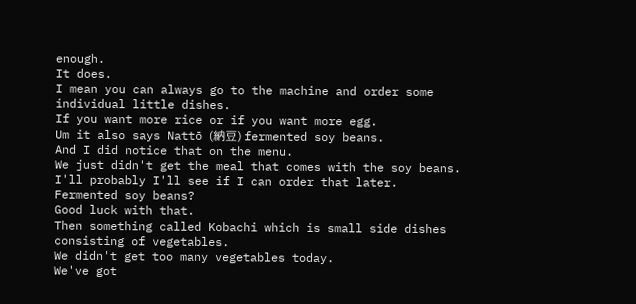enough.
It does.
I mean you can always go to the machine and order some individual little dishes.
If you want more rice or if you want more egg.
Um it also says Nattō (納豆) fermented soy beans.
And I did notice that on the menu.
We just didn't get the meal that comes with the soy beans.
I'll probably I'll see if I can order that later.
Fermented soy beans?
Good luck with that.
Then something called Kobachi which is small side dishes consisting of vegetables.
We didn't get too many vegetables today.
We've got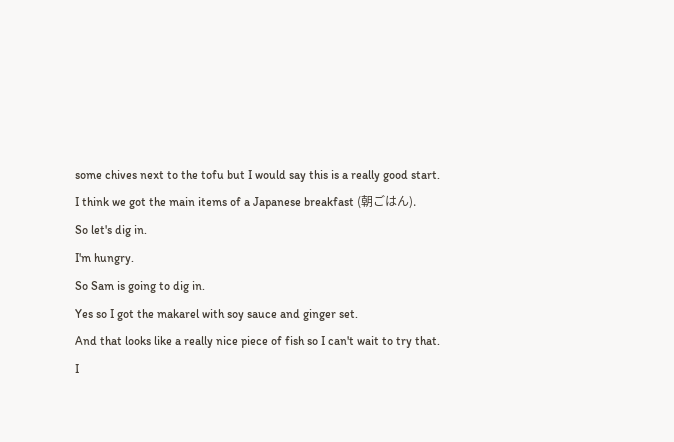some chives next to the tofu but I would say this is a really good start.
I think we got the main items of a Japanese breakfast (朝ごはん).
So let's dig in.
I'm hungry.
So Sam is going to dig in.
Yes so I got the makarel with soy sauce and ginger set.
And that looks like a really nice piece of fish so I can't wait to try that.
I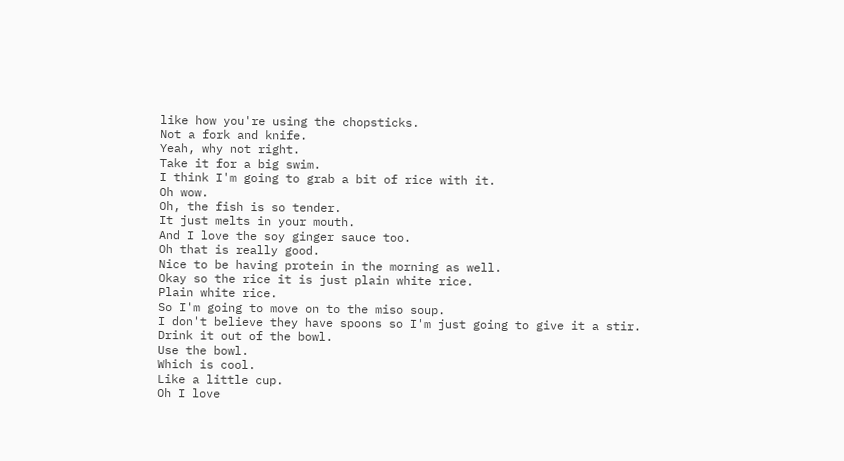like how you're using the chopsticks.
Not a fork and knife.
Yeah, why not right.
Take it for a big swim.
I think I'm going to grab a bit of rice with it.
Oh wow.
Oh, the fish is so tender.
It just melts in your mouth.
And I love the soy ginger sauce too.
Oh that is really good.
Nice to be having protein in the morning as well.
Okay so the rice it is just plain white rice.
Plain white rice.
So I'm going to move on to the miso soup.
I don't believe they have spoons so I'm just going to give it a stir.
Drink it out of the bowl.
Use the bowl.
Which is cool.
Like a little cup.
Oh I love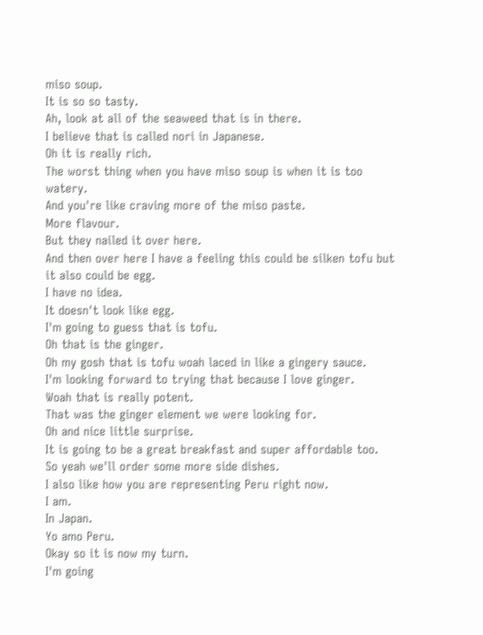miso soup.
It is so so tasty.
Ah, look at all of the seaweed that is in there.
I believe that is called nori in Japanese.
Oh it is really rich.
The worst thing when you have miso soup is when it is too watery.
And you're like craving more of the miso paste.
More flavour.
But they nailed it over here.
And then over here I have a feeling this could be silken tofu but it also could be egg.
I have no idea.
It doesn't look like egg.
I'm going to guess that is tofu.
Oh that is the ginger.
Oh my gosh that is tofu woah laced in like a gingery sauce.
I'm looking forward to trying that because I love ginger.
Woah that is really potent.
That was the ginger element we were looking for.
Oh and nice little surprise.
It is going to be a great breakfast and super affordable too.
So yeah we'll order some more side dishes.
I also like how you are representing Peru right now.
I am.
In Japan.
Yo amo Peru.
Okay so it is now my turn.
I'm going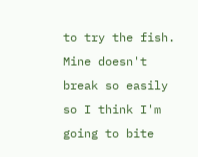to try the fish.
Mine doesn't break so easily so I think I'm going to bite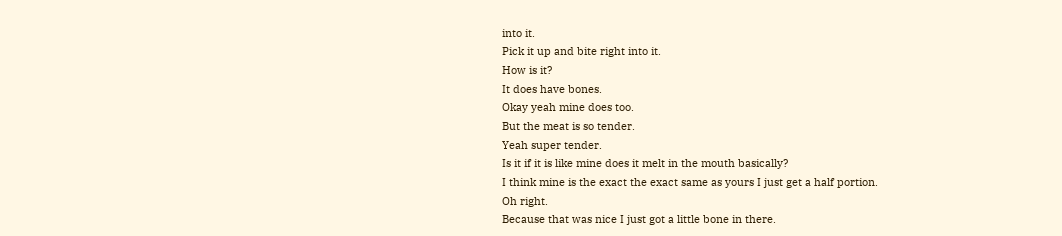into it.
Pick it up and bite right into it.
How is it?
It does have bones.
Okay yeah mine does too.
But the meat is so tender.
Yeah super tender.
Is it if it is like mine does it melt in the mouth basically?
I think mine is the exact the exact same as yours I just get a half portion.
Oh right.
Because that was nice I just got a little bone in there.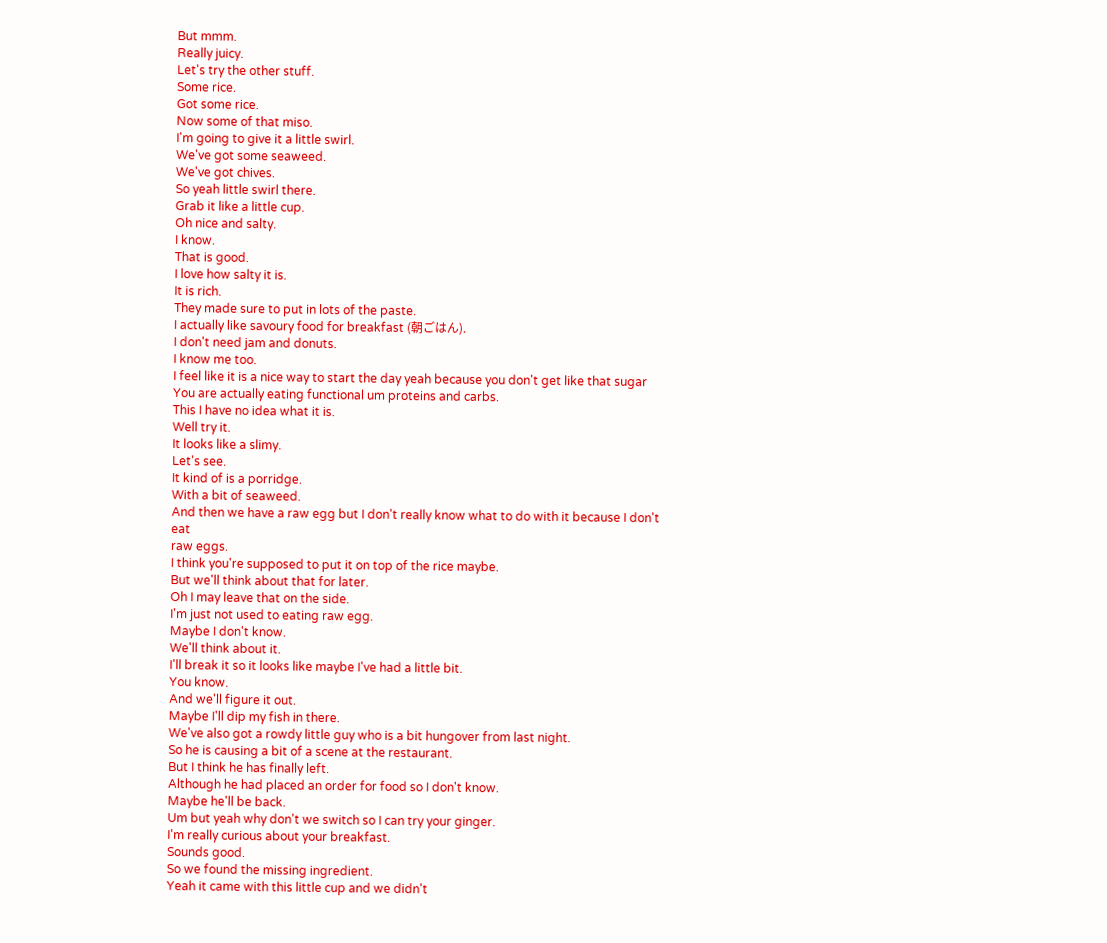But mmm.
Really juicy.
Let's try the other stuff.
Some rice.
Got some rice.
Now some of that miso.
I'm going to give it a little swirl.
We've got some seaweed.
We've got chives.
So yeah little swirl there.
Grab it like a little cup.
Oh nice and salty.
I know.
That is good.
I love how salty it is.
It is rich.
They made sure to put in lots of the paste.
I actually like savoury food for breakfast (朝ごはん).
I don't need jam and donuts.
I know me too.
I feel like it is a nice way to start the day yeah because you don't get like that sugar
You are actually eating functional um proteins and carbs.
This I have no idea what it is.
Well try it.
It looks like a slimy.
Let's see.
It kind of is a porridge.
With a bit of seaweed.
And then we have a raw egg but I don't really know what to do with it because I don't eat
raw eggs.
I think you're supposed to put it on top of the rice maybe.
But we'll think about that for later.
Oh I may leave that on the side.
I'm just not used to eating raw egg.
Maybe I don't know.
We'll think about it.
I'll break it so it looks like maybe I've had a little bit.
You know.
And we'll figure it out.
Maybe I'll dip my fish in there.
We've also got a rowdy little guy who is a bit hungover from last night.
So he is causing a bit of a scene at the restaurant.
But I think he has finally left.
Although he had placed an order for food so I don't know.
Maybe he'll be back.
Um but yeah why don't we switch so I can try your ginger.
I'm really curious about your breakfast.
Sounds good.
So we found the missing ingredient.
Yeah it came with this little cup and we didn't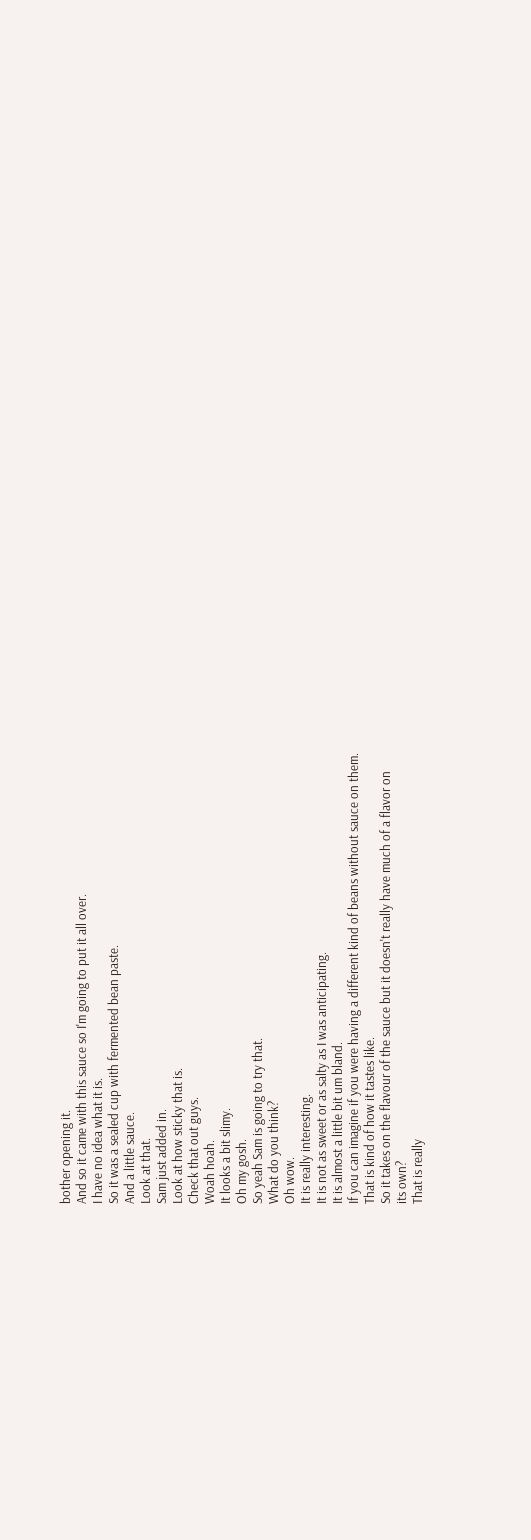bother opening it.
And so it came with this sauce so I'm going to put it all over.
I have no idea what it is.
So it was a sealed cup with fermented bean paste.
And a little sauce.
Look at that.
Sam just added in.
Look at how sticky that is.
Check that out guys.
Woah hoah.
It looks a bit slimy.
Oh my gosh.
So yeah Sam is going to try that.
What do you think?
Oh wow.
It is really interesting.
It is not as sweet or as salty as I was anticipating.
It is almost a little bit um bland.
If you can imagine if you were having a different kind of beans without sauce on them.
That is kind of how it tastes like.
So it takes on the flavour of the sauce but it doesn't really have much of a flavor on
its own?
That is really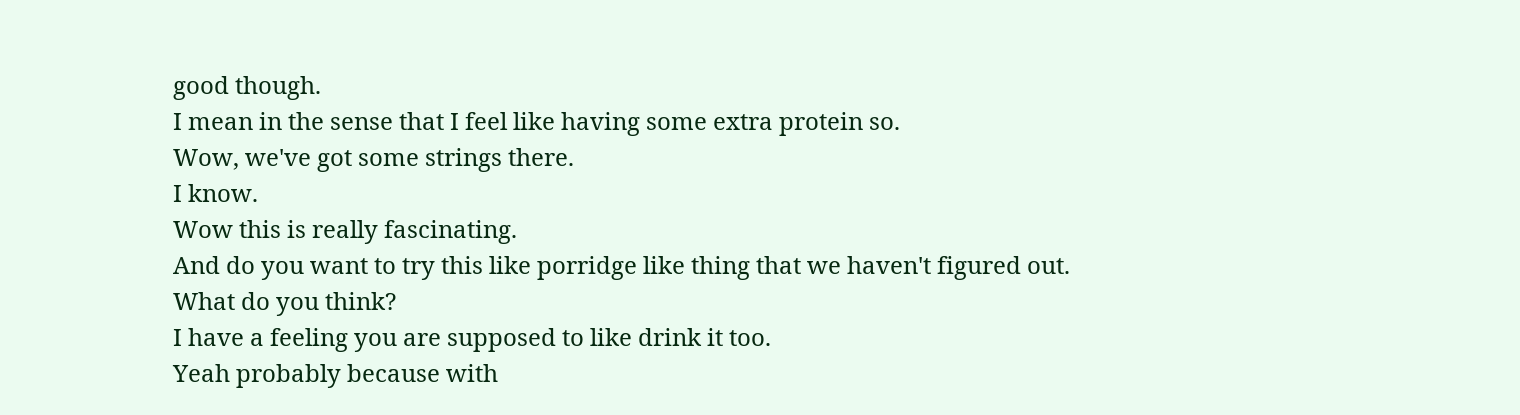good though.
I mean in the sense that I feel like having some extra protein so.
Wow, we've got some strings there.
I know.
Wow this is really fascinating.
And do you want to try this like porridge like thing that we haven't figured out.
What do you think?
I have a feeling you are supposed to like drink it too.
Yeah probably because with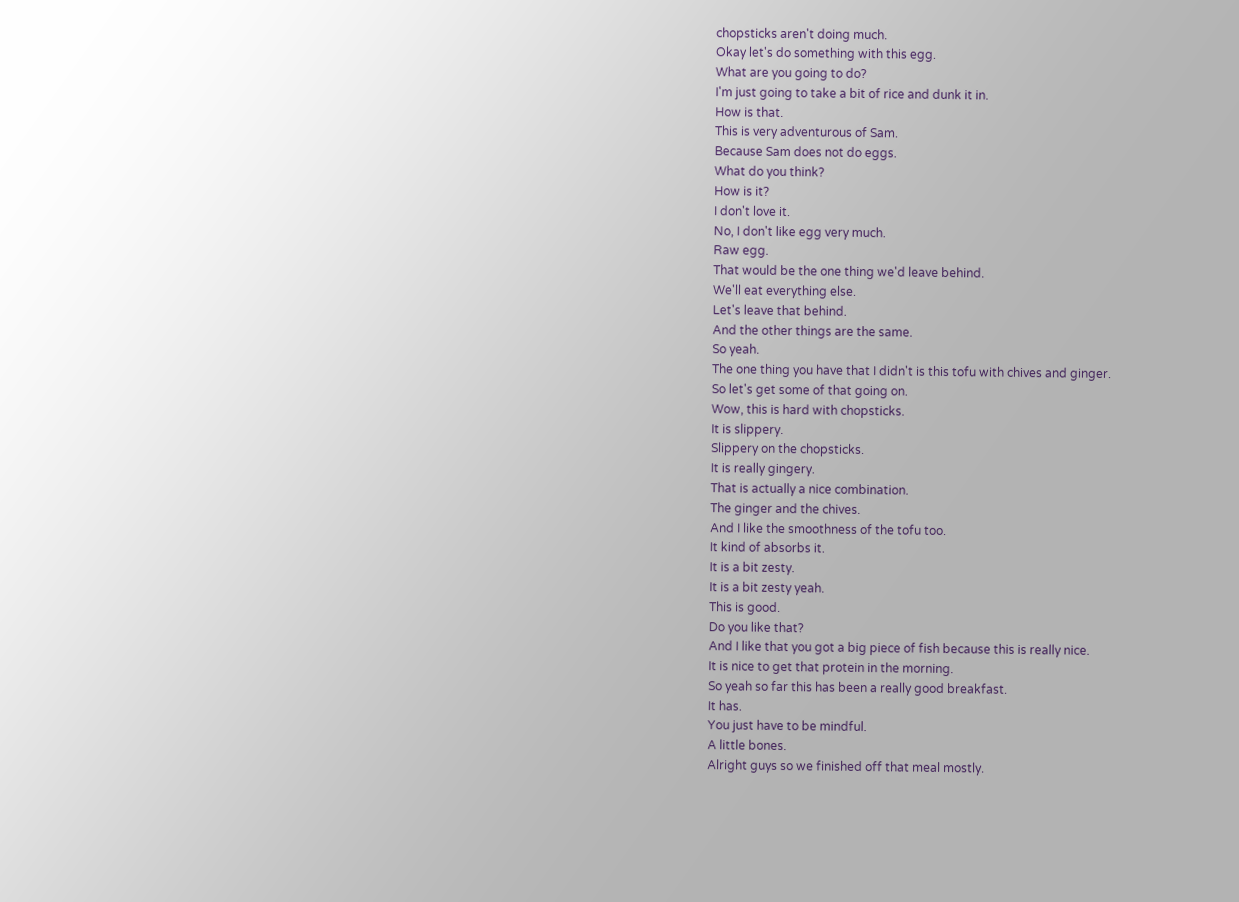chopsticks aren't doing much.
Okay let's do something with this egg.
What are you going to do?
I'm just going to take a bit of rice and dunk it in.
How is that.
This is very adventurous of Sam.
Because Sam does not do eggs.
What do you think?
How is it?
I don't love it.
No, I don't like egg very much.
Raw egg.
That would be the one thing we'd leave behind.
We'll eat everything else.
Let's leave that behind.
And the other things are the same.
So yeah.
The one thing you have that I didn't is this tofu with chives and ginger.
So let's get some of that going on.
Wow, this is hard with chopsticks.
It is slippery.
Slippery on the chopsticks.
It is really gingery.
That is actually a nice combination.
The ginger and the chives.
And I like the smoothness of the tofu too.
It kind of absorbs it.
It is a bit zesty.
It is a bit zesty yeah.
This is good.
Do you like that?
And I like that you got a big piece of fish because this is really nice.
It is nice to get that protein in the morning.
So yeah so far this has been a really good breakfast.
It has.
You just have to be mindful.
A little bones.
Alright guys so we finished off that meal mostly.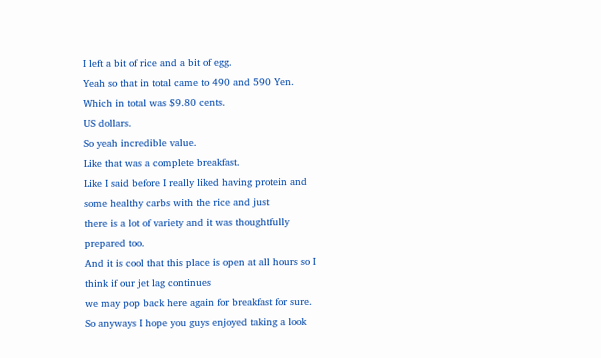I left a bit of rice and a bit of egg.
Yeah so that in total came to 490 and 590 Yen.
Which in total was $9.80 cents.
US dollars.
So yeah incredible value.
Like that was a complete breakfast.
Like I said before I really liked having protein and some healthy carbs with the rice and just
there is a lot of variety and it was thoughtfully prepared too.
And it is cool that this place is open at all hours so I think if our jet lag continues
we may pop back here again for breakfast for sure.
So anyways I hope you guys enjoyed taking a look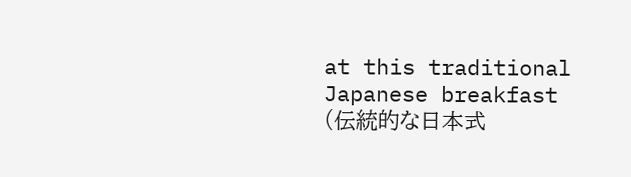at this traditional Japanese breakfast (伝統的な日本式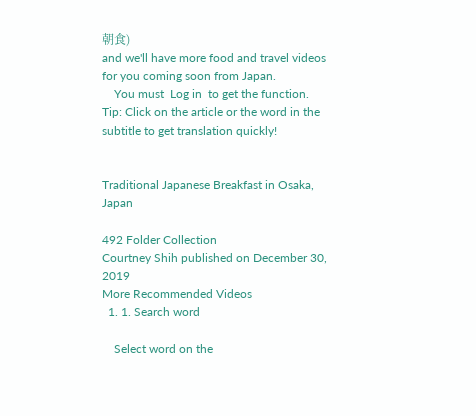朝食)
and we'll have more food and travel videos for you coming soon from Japan.
    You must  Log in  to get the function.
Tip: Click on the article or the word in the subtitle to get translation quickly!


Traditional Japanese Breakfast in Osaka, Japan

492 Folder Collection
Courtney Shih published on December 30, 2019
More Recommended Videos
  1. 1. Search word

    Select word on the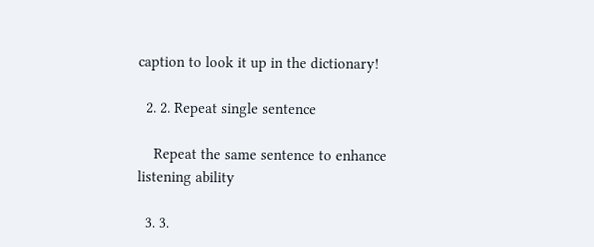caption to look it up in the dictionary!

  2. 2. Repeat single sentence

    Repeat the same sentence to enhance listening ability

  3. 3.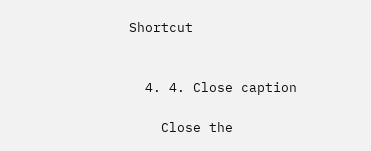Shortcut


  4. 4. Close caption

    Close the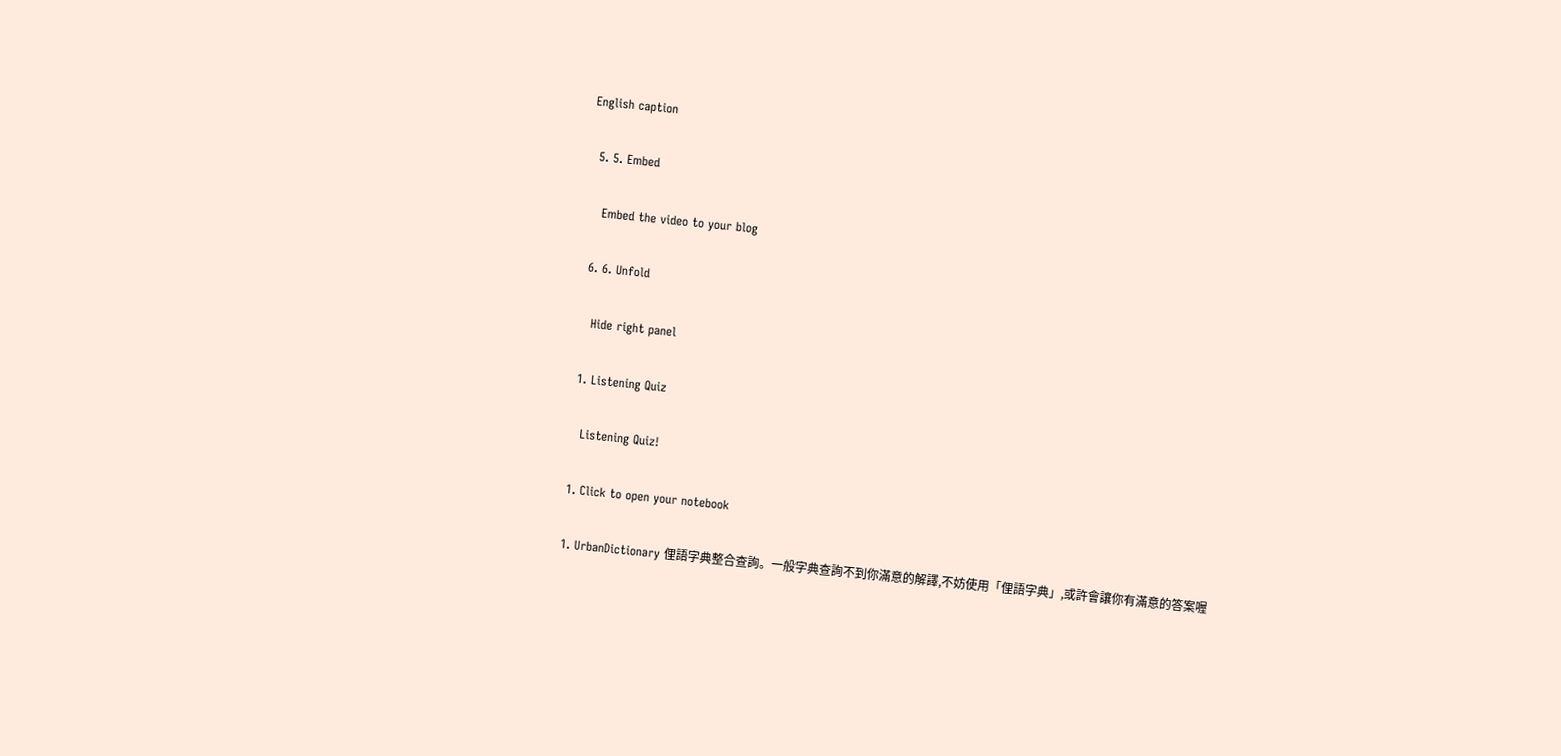English caption

  5. 5. Embed

    Embed the video to your blog

  6. 6. Unfold

    Hide right panel

  1. Listening Quiz

    Listening Quiz!

  1. Click to open your notebook

  1. UrbanDictionary 俚語字典整合查詢。一般字典查詢不到你滿意的解譯,不妨使用「俚語字典」,或許會讓你有滿意的答案喔